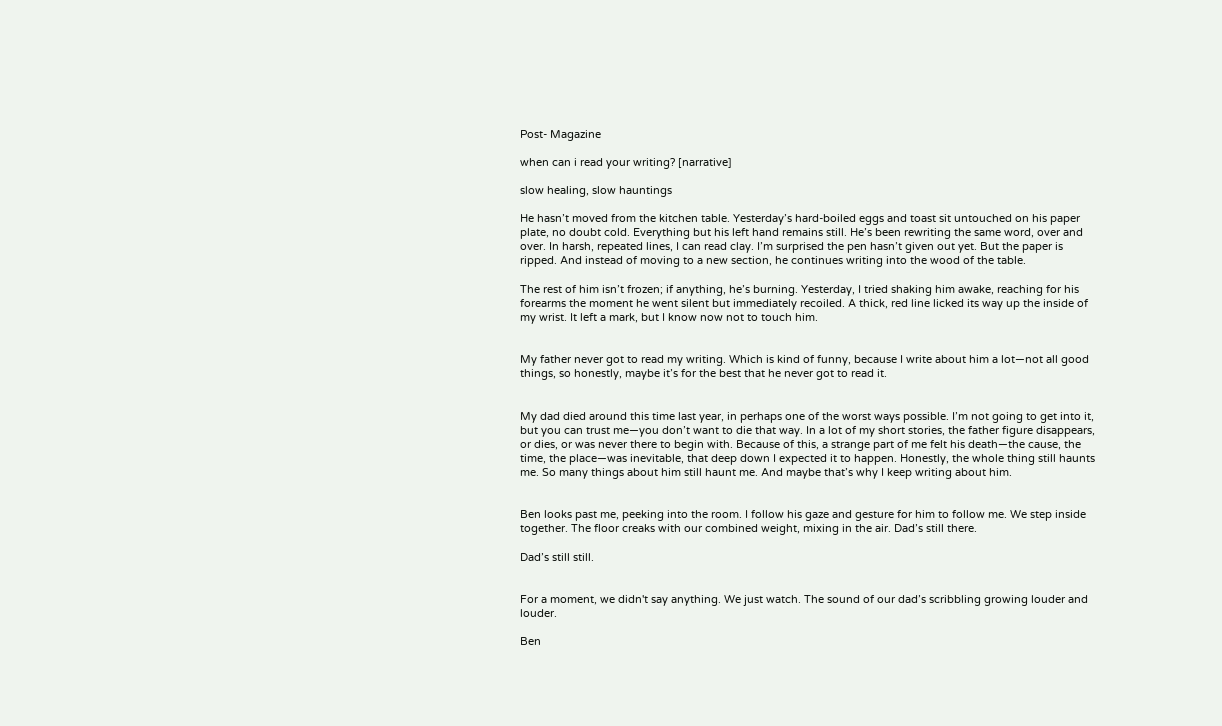Post- Magazine

when can i read your writing? [narrative]

slow healing, slow hauntings

He hasn’t moved from the kitchen table. Yesterday’s hard-boiled eggs and toast sit untouched on his paper plate, no doubt cold. Everything but his left hand remains still. He’s been rewriting the same word, over and over. In harsh, repeated lines, I can read clay. I’m surprised the pen hasn’t given out yet. But the paper is ripped. And instead of moving to a new section, he continues writing into the wood of the table.

The rest of him isn’t frozen; if anything, he’s burning. Yesterday, I tried shaking him awake, reaching for his forearms the moment he went silent but immediately recoiled. A thick, red line licked its way up the inside of my wrist. It left a mark, but I know now not to touch him.


My father never got to read my writing. Which is kind of funny, because I write about him a lot—not all good things, so honestly, maybe it’s for the best that he never got to read it.


My dad died around this time last year, in perhaps one of the worst ways possible. I’m not going to get into it, but you can trust me—you don’t want to die that way. In a lot of my short stories, the father figure disappears, or dies, or was never there to begin with. Because of this, a strange part of me felt his death—the cause, the time, the place—was inevitable, that deep down I expected it to happen. Honestly, the whole thing still haunts me. So many things about him still haunt me. And maybe that’s why I keep writing about him.


Ben looks past me, peeking into the room. I follow his gaze and gesture for him to follow me. We step inside together. The floor creaks with our combined weight, mixing in the air. Dad’s still there.

Dad’s still still.


For a moment, we didn't say anything. We just watch. The sound of our dad’s scribbling growing louder and louder.

Ben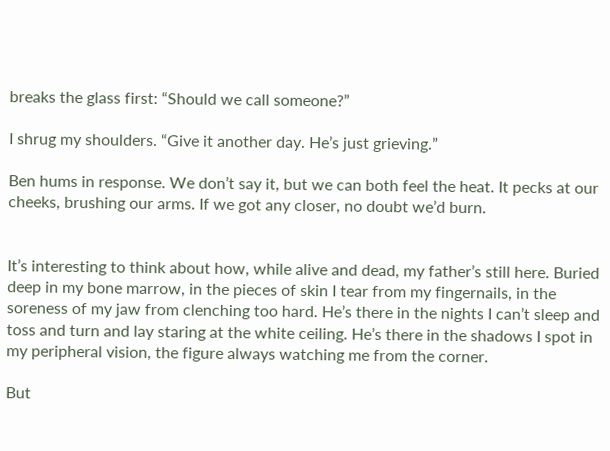breaks the glass first: “Should we call someone?”

I shrug my shoulders. “Give it another day. He’s just grieving.”

Ben hums in response. We don’t say it, but we can both feel the heat. It pecks at our cheeks, brushing our arms. If we got any closer, no doubt we’d burn.


It’s interesting to think about how, while alive and dead, my father’s still here. Buried deep in my bone marrow, in the pieces of skin I tear from my fingernails, in the soreness of my jaw from clenching too hard. He’s there in the nights I can’t sleep and toss and turn and lay staring at the white ceiling. He’s there in the shadows I spot in my peripheral vision, the figure always watching me from the corner.

But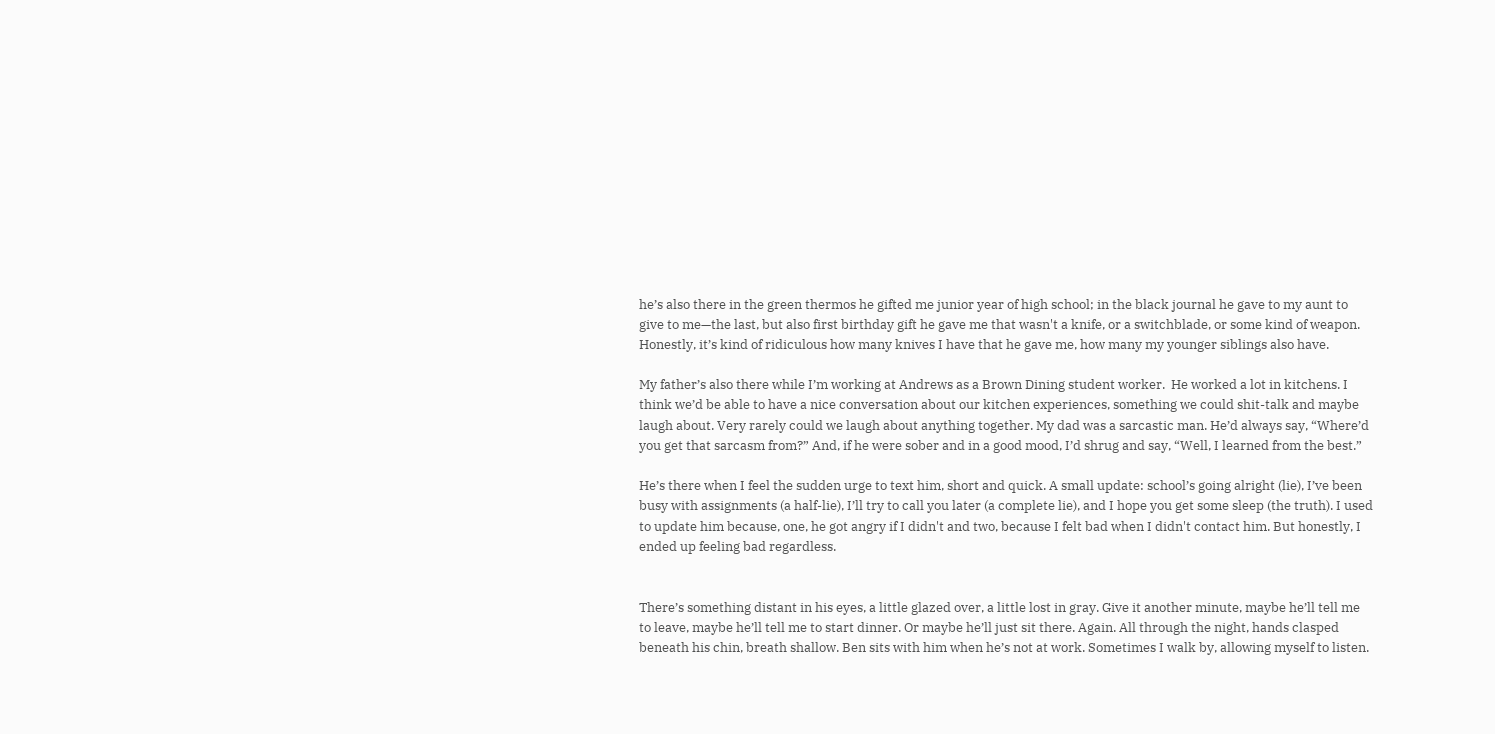he’s also there in the green thermos he gifted me junior year of high school; in the black journal he gave to my aunt to give to me—the last, but also first birthday gift he gave me that wasn't a knife, or a switchblade, or some kind of weapon. Honestly, it’s kind of ridiculous how many knives I have that he gave me, how many my younger siblings also have.

My father’s also there while I’m working at Andrews as a Brown Dining student worker.  He worked a lot in kitchens. I think we’d be able to have a nice conversation about our kitchen experiences, something we could shit-talk and maybe laugh about. Very rarely could we laugh about anything together. My dad was a sarcastic man. He’d always say, “Where’d you get that sarcasm from?” And, if he were sober and in a good mood, I’d shrug and say, “Well, I learned from the best.”

He’s there when I feel the sudden urge to text him, short and quick. A small update: school’s going alright (lie), I’ve been busy with assignments (a half-lie), I’ll try to call you later (a complete lie), and I hope you get some sleep (the truth). I used to update him because, one, he got angry if I didn't and two, because I felt bad when I didn't contact him. But honestly, I ended up feeling bad regardless.


There’s something distant in his eyes, a little glazed over, a little lost in gray. Give it another minute, maybe he’ll tell me to leave, maybe he’ll tell me to start dinner. Or maybe he’ll just sit there. Again. All through the night, hands clasped beneath his chin, breath shallow. Ben sits with him when he’s not at work. Sometimes I walk by, allowing myself to listen.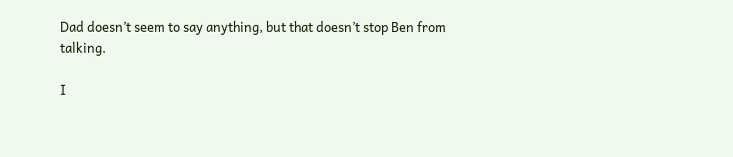Dad doesn’t seem to say anything, but that doesn’t stop Ben from talking.

I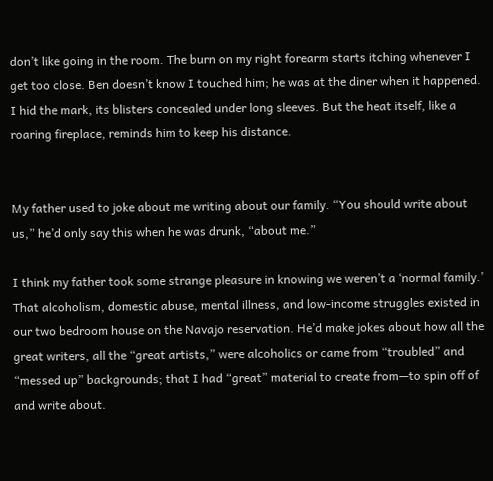don’t like going in the room. The burn on my right forearm starts itching whenever I get too close. Ben doesn’t know I touched him; he was at the diner when it happened. I hid the mark, its blisters concealed under long sleeves. But the heat itself, like a roaring fireplace, reminds him to keep his distance.


My father used to joke about me writing about our family. “You should write about us,” he’d only say this when he was drunk, “about me.”

I think my father took some strange pleasure in knowing we weren’t a ‘normal family.’ That alcoholism, domestic abuse, mental illness, and low-income struggles existed in our two bedroom house on the Navajo reservation. He’d make jokes about how all the great writers, all the “great artists,” were alcoholics or came from “troubled” and “messed up” backgrounds; that I had “great” material to create from—to spin off of and write about.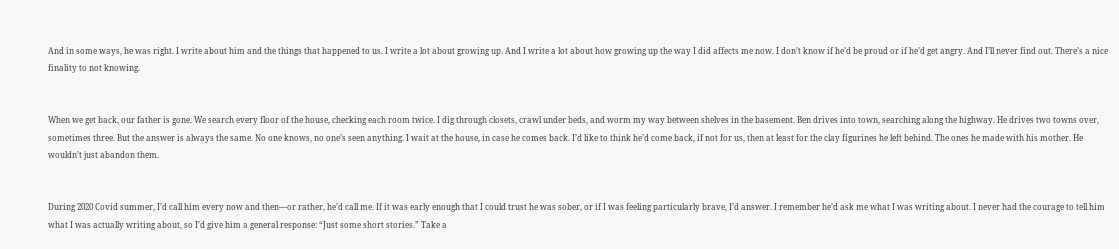And in some ways, he was right. I write about him and the things that happened to us. I write a lot about growing up. And I write a lot about how growing up the way I did affects me now. I don’t know if he’d be proud or if he’d get angry. And I’ll never find out. There’s a nice finality to not knowing.


When we get back, our father is gone. We search every floor of the house, checking each room twice. I dig through closets, crawl under beds, and worm my way between shelves in the basement. Ben drives into town, searching along the highway. He drives two towns over, sometimes three. But the answer is always the same. No one knows, no one’s seen anything. I wait at the house, in case he comes back. I’d like to think he’d come back, if not for us, then at least for the clay figurines he left behind. The ones he made with his mother. He wouldn’t just abandon them.


During 2020 Covid summer, I’d call him every now and then—or rather, he’d call me. If it was early enough that I could trust he was sober, or if I was feeling particularly brave, I’d answer. I remember he’d ask me what I was writing about. I never had the courage to tell him what I was actually writing about, so I’d give him a general response: “Just some short stories.” Take a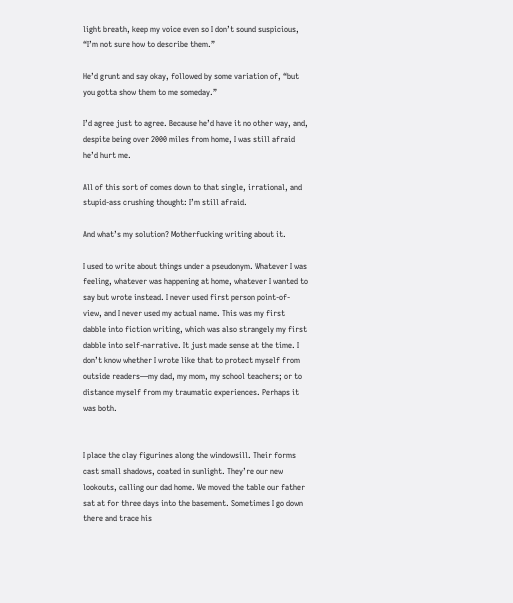light breath, keep my voice even so I don’t sound suspicious, “I’m not sure how to describe them.”

He’d grunt and say okay, followed by some variation of, “but you gotta show them to me someday.”

I’d agree just to agree. Because he’d have it no other way, and, despite being over 2000 miles from home, I was still afraid he’d hurt me.

All of this sort of comes down to that single, irrational, and stupid-ass crushing thought: I’m still afraid.

And what’s my solution? Motherfucking writing about it.

I used to write about things under a pseudonym. Whatever I was feeling, whatever was happening at home, whatever I wanted to say but wrote instead. I never used first person point-of-view, and I never used my actual name. This was my first dabble into fiction writing, which was also strangely my first dabble into self-narrative. It just made sense at the time. I don’t know whether I wrote like that to protect myself from outside readers—my dad, my mom, my school teachers; or to distance myself from my traumatic experiences. Perhaps it was both.


I place the clay figurines along the windowsill. Their forms cast small shadows, coated in sunlight. They’re our new lookouts, calling our dad home. We moved the table our father sat at for three days into the basement. Sometimes I go down there and trace his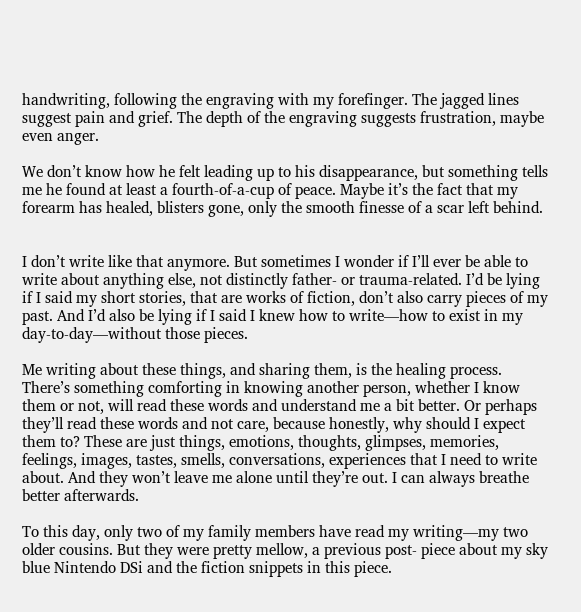handwriting, following the engraving with my forefinger. The jagged lines suggest pain and grief. The depth of the engraving suggests frustration, maybe even anger.

We don’t know how he felt leading up to his disappearance, but something tells me he found at least a fourth-of-a-cup of peace. Maybe it’s the fact that my forearm has healed, blisters gone, only the smooth finesse of a scar left behind.


I don’t write like that anymore. But sometimes I wonder if I’ll ever be able to write about anything else, not distinctly father- or trauma-related. I’d be lying if I said my short stories, that are works of fiction, don’t also carry pieces of my past. And I’d also be lying if I said I knew how to write—how to exist in my day-to-day—without those pieces.

Me writing about these things, and sharing them, is the healing process. There’s something comforting in knowing another person, whether I know them or not, will read these words and understand me a bit better. Or perhaps they’ll read these words and not care, because honestly, why should I expect them to? These are just things, emotions, thoughts, glimpses, memories, feelings, images, tastes, smells, conversations, experiences that I need to write about. And they won’t leave me alone until they’re out. I can always breathe better afterwards.

To this day, only two of my family members have read my writing—my two older cousins. But they were pretty mellow, a previous post- piece about my sky blue Nintendo DSi and the fiction snippets in this piece.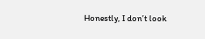Honestly, I don’t look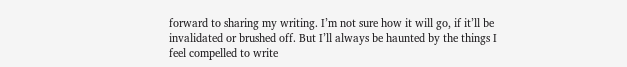forward to sharing my writing. I’m not sure how it will go, if it’ll be invalidated or brushed off. But I’ll always be haunted by the things I feel compelled to write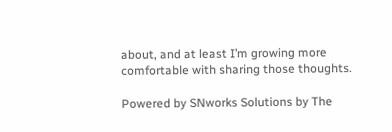about, and at least I’m growing more comfortable with sharing those thoughts.

Powered by SNworks Solutions by The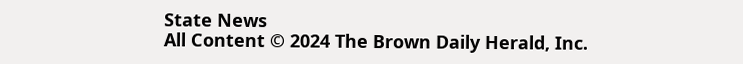State News
All Content © 2024 The Brown Daily Herald, Inc.